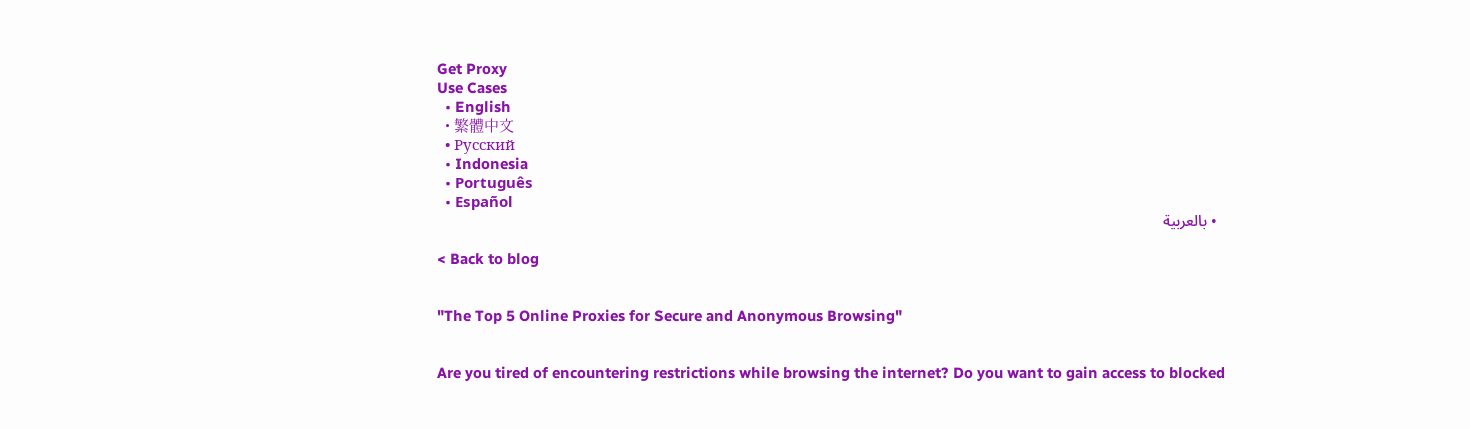Get Proxy
Use Cases
  • English
  • 繁體中文
  • Русский
  • Indonesia
  • Português
  • Español
  • بالعربية

< Back to blog


"The Top 5 Online Proxies for Secure and Anonymous Browsing"


Are you tired of encountering restrictions while browsing the internet? Do you want to gain access to blocked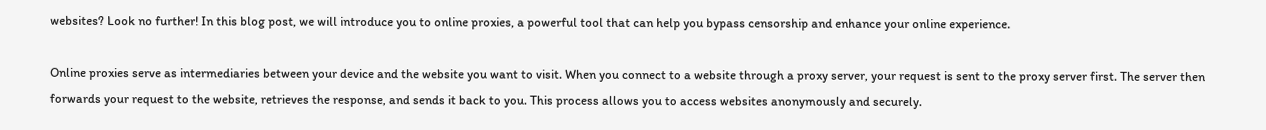websites? Look no further! In this blog post, we will introduce you to online proxies, a powerful tool that can help you bypass censorship and enhance your online experience.

Online proxies serve as intermediaries between your device and the website you want to visit. When you connect to a website through a proxy server, your request is sent to the proxy server first. The server then forwards your request to the website, retrieves the response, and sends it back to you. This process allows you to access websites anonymously and securely.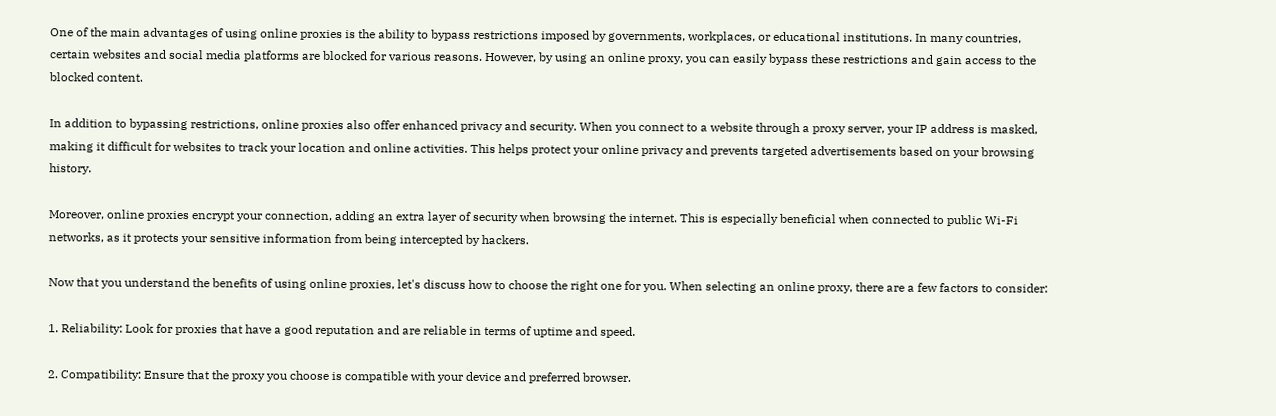One of the main advantages of using online proxies is the ability to bypass restrictions imposed by governments, workplaces, or educational institutions. In many countries, certain websites and social media platforms are blocked for various reasons. However, by using an online proxy, you can easily bypass these restrictions and gain access to the blocked content.

In addition to bypassing restrictions, online proxies also offer enhanced privacy and security. When you connect to a website through a proxy server, your IP address is masked, making it difficult for websites to track your location and online activities. This helps protect your online privacy and prevents targeted advertisements based on your browsing history.

Moreover, online proxies encrypt your connection, adding an extra layer of security when browsing the internet. This is especially beneficial when connected to public Wi-Fi networks, as it protects your sensitive information from being intercepted by hackers.

Now that you understand the benefits of using online proxies, let's discuss how to choose the right one for you. When selecting an online proxy, there are a few factors to consider:

1. Reliability: Look for proxies that have a good reputation and are reliable in terms of uptime and speed.

2. Compatibility: Ensure that the proxy you choose is compatible with your device and preferred browser.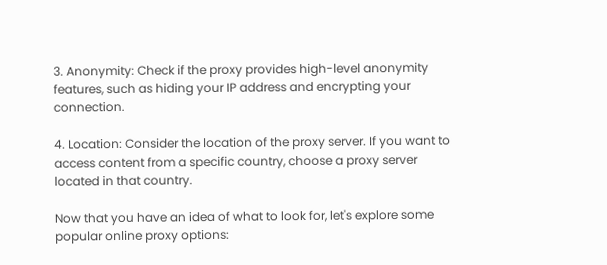3. Anonymity: Check if the proxy provides high-level anonymity features, such as hiding your IP address and encrypting your connection.

4. Location: Consider the location of the proxy server. If you want to access content from a specific country, choose a proxy server located in that country.

Now that you have an idea of what to look for, let's explore some popular online proxy options: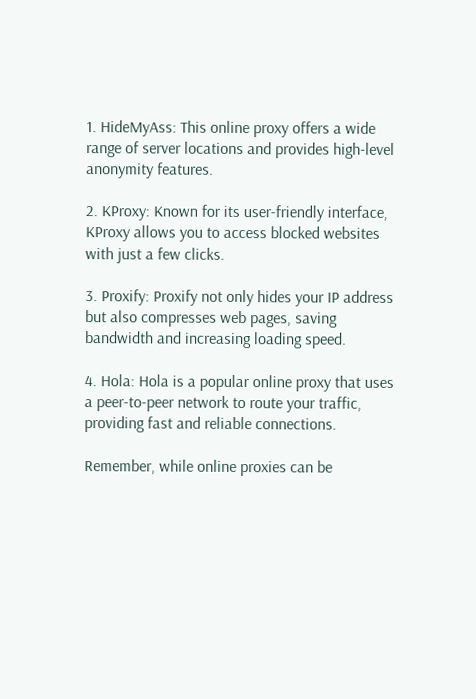1. HideMyAss: This online proxy offers a wide range of server locations and provides high-level anonymity features.

2. KProxy: Known for its user-friendly interface, KProxy allows you to access blocked websites with just a few clicks.

3. Proxify: Proxify not only hides your IP address but also compresses web pages, saving bandwidth and increasing loading speed.

4. Hola: Hola is a popular online proxy that uses a peer-to-peer network to route your traffic, providing fast and reliable connections.

Remember, while online proxies can be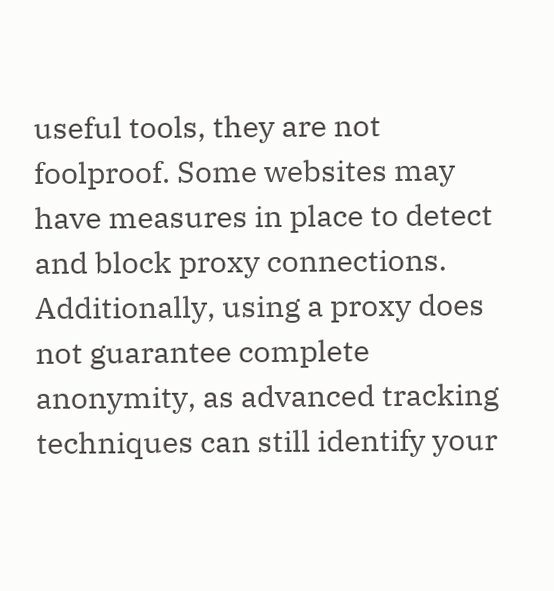useful tools, they are not foolproof. Some websites may have measures in place to detect and block proxy connections. Additionally, using a proxy does not guarantee complete anonymity, as advanced tracking techniques can still identify your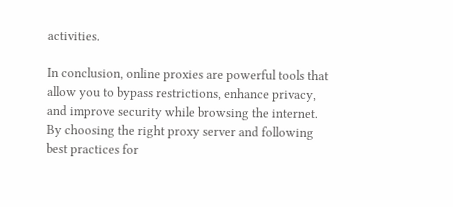activities.

In conclusion, online proxies are powerful tools that allow you to bypass restrictions, enhance privacy, and improve security while browsing the internet. By choosing the right proxy server and following best practices for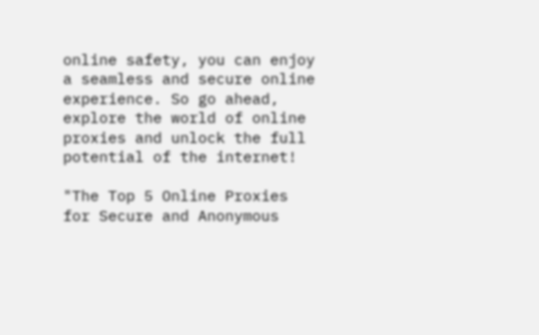online safety, you can enjoy a seamless and secure online experience. So go ahead, explore the world of online proxies and unlock the full potential of the internet!

"The Top 5 Online Proxies for Secure and Anonymous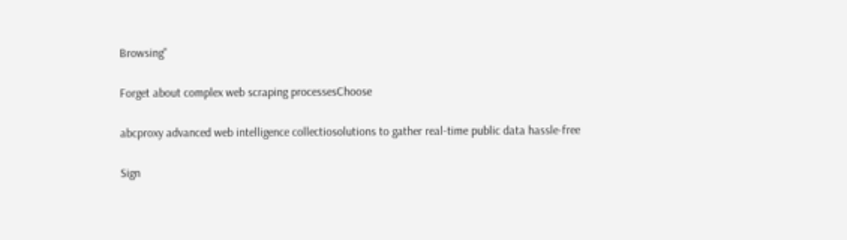Browsing"

Forget about complex web scraping processesChoose

abcproxy advanced web intelligence collectiosolutions to gather real-time public data hassle-free

Sign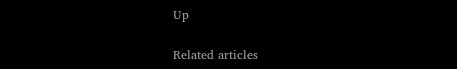Up

Related articles